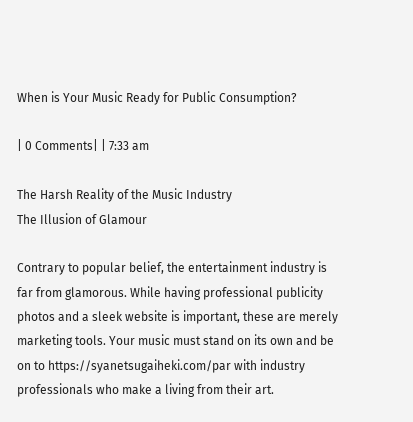When is Your Music Ready for Public Consumption?

| 0 Comments| | 7:33 am

The Harsh Reality of the Music Industry
The Illusion of Glamour

Contrary to popular belief, the entertainment industry is far from glamorous. While having professional publicity photos and a sleek website is important, these are merely marketing tools. Your music must stand on its own and be on to https://syanetsugaiheki.com/par with industry professionals who make a living from their art.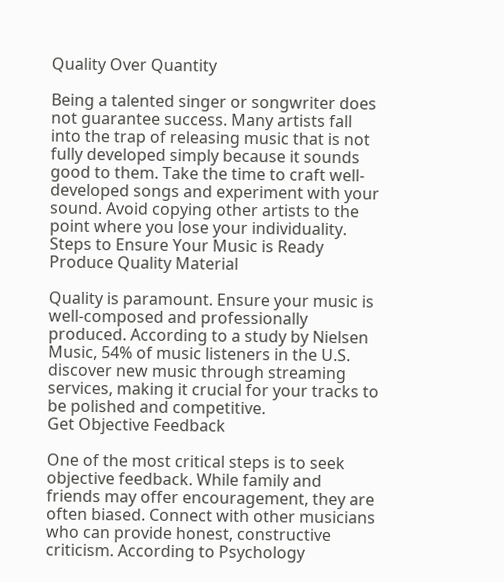Quality Over Quantity

Being a talented singer or songwriter does not guarantee success. Many artists fall into the trap of releasing music that is not fully developed simply because it sounds good to them. Take the time to craft well-developed songs and experiment with your sound. Avoid copying other artists to the point where you lose your individuality.
Steps to Ensure Your Music is Ready
Produce Quality Material

Quality is paramount. Ensure your music is well-composed and professionally produced. According to a study by Nielsen Music, 54% of music listeners in the U.S. discover new music through streaming services, making it crucial for your tracks to be polished and competitive.
Get Objective Feedback

One of the most critical steps is to seek objective feedback. While family and friends may offer encouragement, they are often biased. Connect with other musicians who can provide honest, constructive criticism. According to Psychology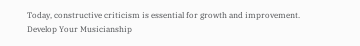Today, constructive criticism is essential for growth and improvement.
Develop Your Musicianship